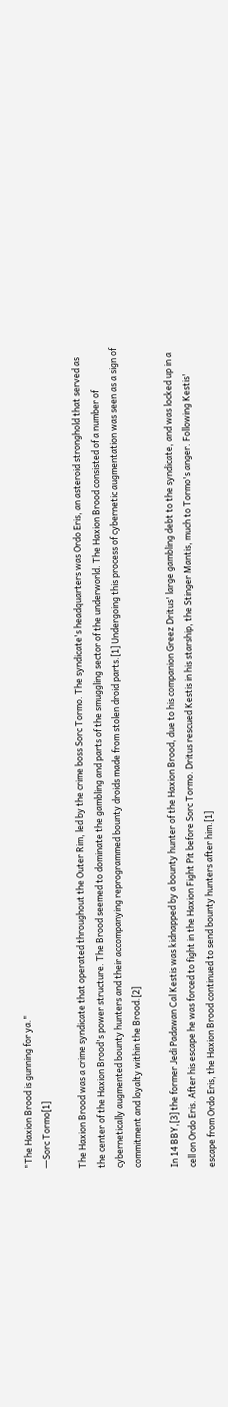"The Haxion Brood is gunning for ya."
―Sorc Tormo[1]

The Haxion Brood was a crime syndicate that operated throughout the Outer Rim, led by the crime boss Sorc Tormo. The syndicate's headquarters was Ordo Eris, an asteroid stronghold that served as the center of the Haxion Brood's power structure. The Brood seemed to dominate the gambling and parts of the smuggling sector of the underworld. The Haxion Brood consisted of a number of cybernetically augmented bounty hunters and their accompanying reprogrammed bounty droids made from stolen droid parts.[1] Undergoing this process of cybernetic augmentation was seen as a sign of commitment and loyalty within the Brood.[2]

In 14 BBY,[3] the former Jedi Padawan Cal Kestis was kidnapped by a bounty hunter of the Haxion Brood, due to his companion Greez Dritus' large gambling debt to the syndicate, and was locked up in a cell on Ordo Eris. After his escape he was forced to fight in the Haxion Fight Pit before Sorc Tormo. Dritus rescued Kestis in his starship, the Stinger Mantis, much to Tormo's anger. Following Kestis' escape from Ordo Eris, the Haxion Brood continued to send bounty hunters after him.[1]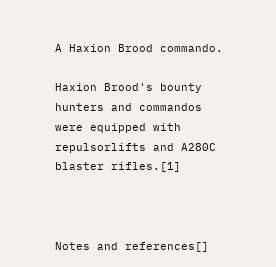A Haxion Brood commando.

Haxion Brood's bounty hunters and commandos were equipped with repulsorlifts and A280C blaster rifles.[1]



Notes and references[]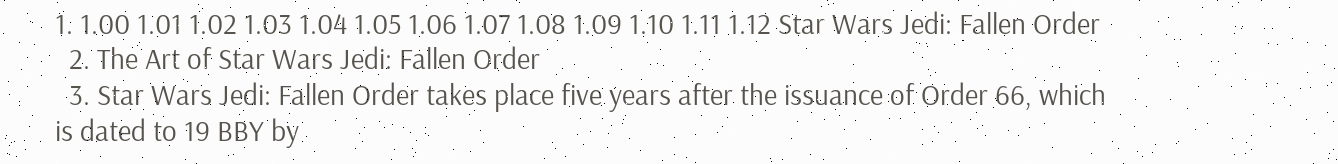1. 1.00 1.01 1.02 1.03 1.04 1.05 1.06 1.07 1.08 1.09 1.10 1.11 1.12 Star Wars Jedi: Fallen Order
  2. The Art of Star Wars Jedi: Fallen Order
  3. Star Wars Jedi: Fallen Order takes place five years after the issuance of Order 66, which is dated to 19 BBY by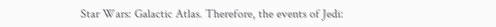Star Wars: Galactic Atlas. Therefore, the events of Jedi: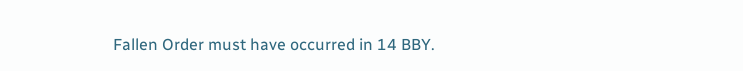Fallen Order must have occurred in 14 BBY.